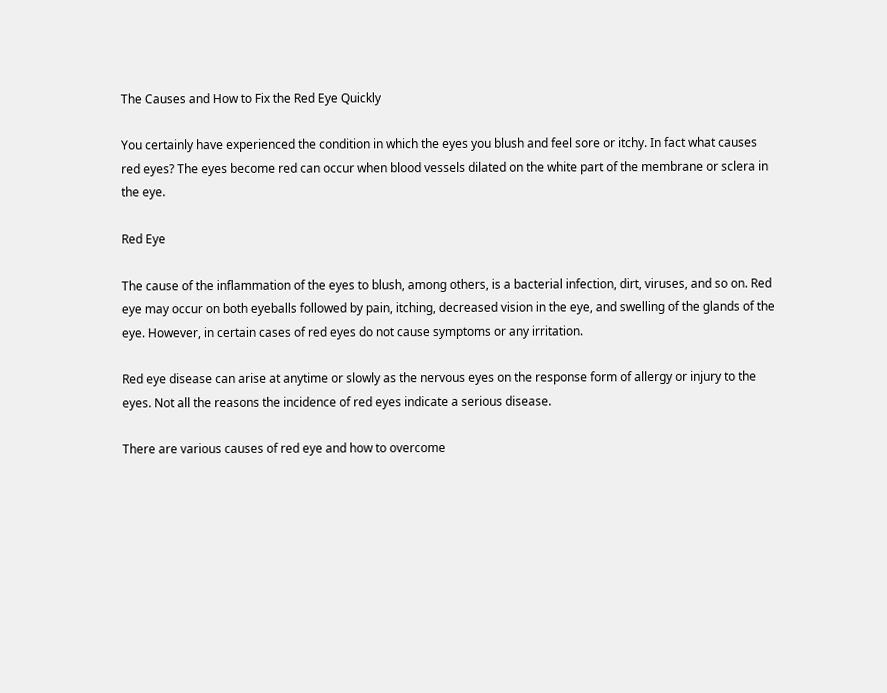The Causes and How to Fix the Red Eye Quickly

You certainly have experienced the condition in which the eyes you blush and feel sore or itchy. In fact what causes red eyes? The eyes become red can occur when blood vessels dilated on the white part of the membrane or sclera in the eye.

Red Eye

The cause of the inflammation of the eyes to blush, among others, is a bacterial infection, dirt, viruses, and so on. Red eye may occur on both eyeballs followed by pain, itching, decreased vision in the eye, and swelling of the glands of the eye. However, in certain cases of red eyes do not cause symptoms or any irritation.

Red eye disease can arise at anytime or slowly as the nervous eyes on the response form of allergy or injury to the eyes. Not all the reasons the incidence of red eyes indicate a serious disease.

There are various causes of red eye and how to overcome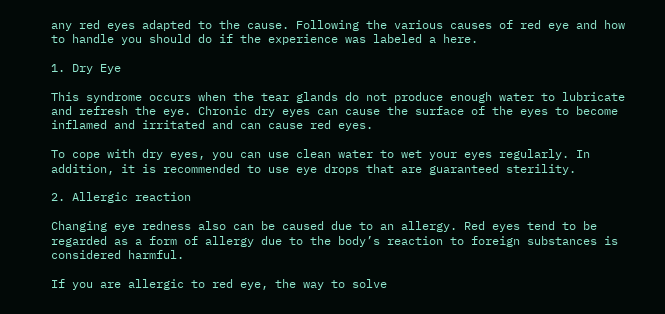any red eyes adapted to the cause. Following the various causes of red eye and how to handle you should do if the experience was labeled a here.

1. Dry Eye

This syndrome occurs when the tear glands do not produce enough water to lubricate and refresh the eye. Chronic dry eyes can cause the surface of the eyes to become inflamed and irritated and can cause red eyes.

To cope with dry eyes, you can use clean water to wet your eyes regularly. In addition, it is recommended to use eye drops that are guaranteed sterility.

2. Allergic reaction

Changing eye redness also can be caused due to an allergy. Red eyes tend to be regarded as a form of allergy due to the body’s reaction to foreign substances is considered harmful.

If you are allergic to red eye, the way to solve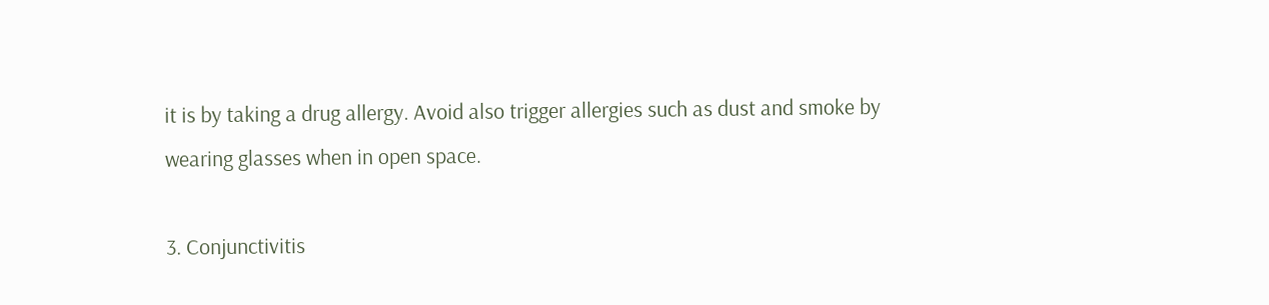it is by taking a drug allergy. Avoid also trigger allergies such as dust and smoke by wearing glasses when in open space.

3. Conjunctivitis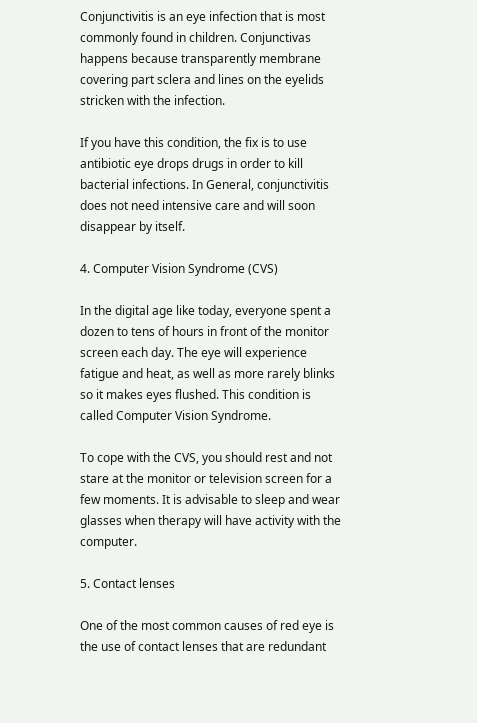Conjunctivitis is an eye infection that is most commonly found in children. Conjunctivas happens because transparently membrane covering part sclera and lines on the eyelids stricken with the infection.

If you have this condition, the fix is to use antibiotic eye drops drugs in order to kill bacterial infections. In General, conjunctivitis does not need intensive care and will soon disappear by itself.

4. Computer Vision Syndrome (CVS)

In the digital age like today, everyone spent a dozen to tens of hours in front of the monitor screen each day. The eye will experience fatigue and heat, as well as more rarely blinks so it makes eyes flushed. This condition is called Computer Vision Syndrome.

To cope with the CVS, you should rest and not stare at the monitor or television screen for a few moments. It is advisable to sleep and wear glasses when therapy will have activity with the computer.

5. Contact lenses

One of the most common causes of red eye is the use of contact lenses that are redundant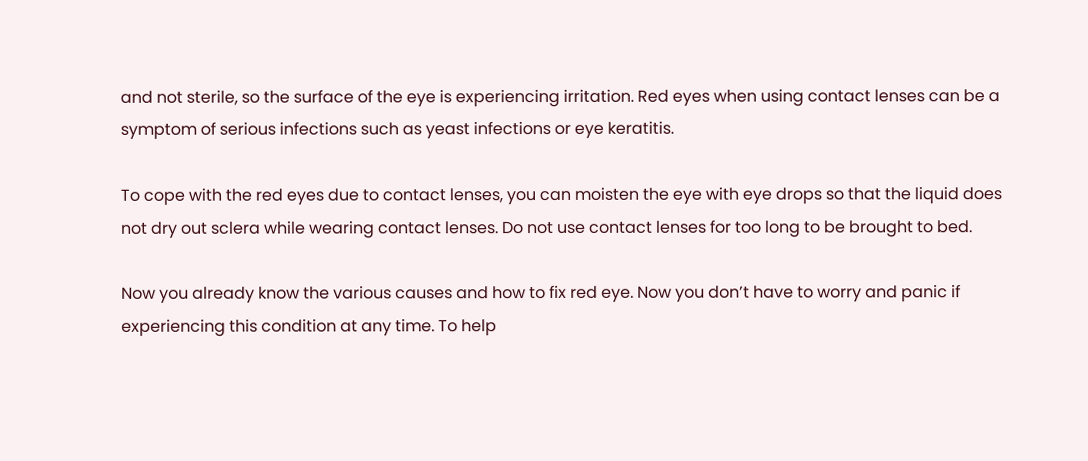and not sterile, so the surface of the eye is experiencing irritation. Red eyes when using contact lenses can be a symptom of serious infections such as yeast infections or eye keratitis.

To cope with the red eyes due to contact lenses, you can moisten the eye with eye drops so that the liquid does not dry out sclera while wearing contact lenses. Do not use contact lenses for too long to be brought to bed.

Now you already know the various causes and how to fix red eye. Now you don’t have to worry and panic if experiencing this condition at any time. To help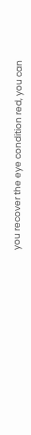you recover the eye condition red, you can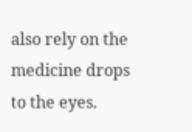also rely on the medicine drops to the eyes.